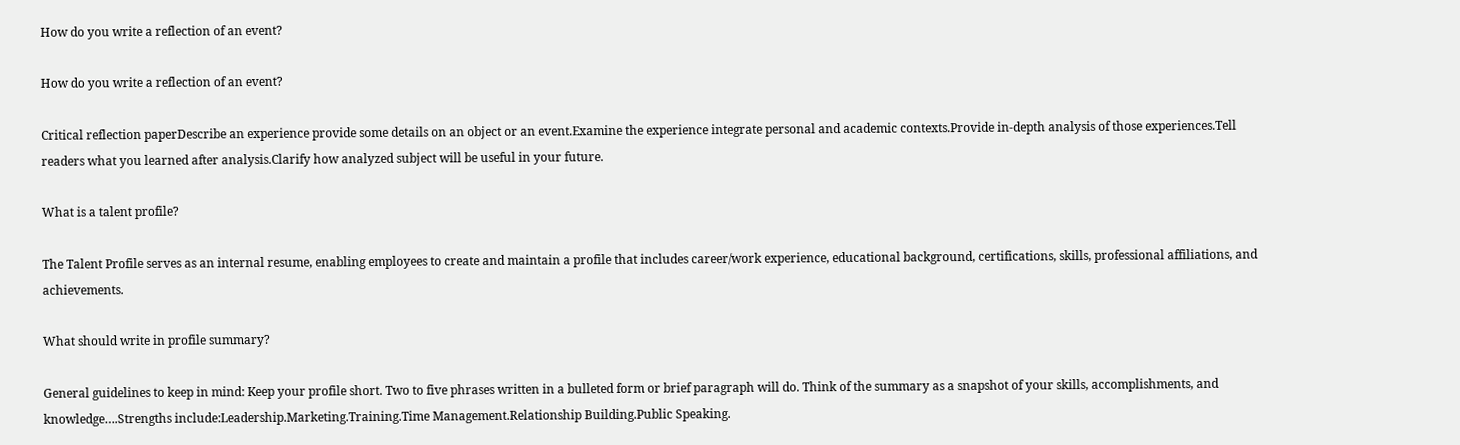How do you write a reflection of an event?

How do you write a reflection of an event?

Critical reflection paperDescribe an experience provide some details on an object or an event.Examine the experience integrate personal and academic contexts.Provide in-depth analysis of those experiences.Tell readers what you learned after analysis.Clarify how analyzed subject will be useful in your future.

What is a talent profile?

The Talent Profile serves as an internal resume, enabling employees to create and maintain a profile that includes career/work experience, educational background, certifications, skills, professional affiliations, and achievements.

What should write in profile summary?

General guidelines to keep in mind: Keep your profile short. Two to five phrases written in a bulleted form or brief paragraph will do. Think of the summary as a snapshot of your skills, accomplishments, and knowledge….Strengths include:Leadership.Marketing.Training.Time Management.Relationship Building.Public Speaking.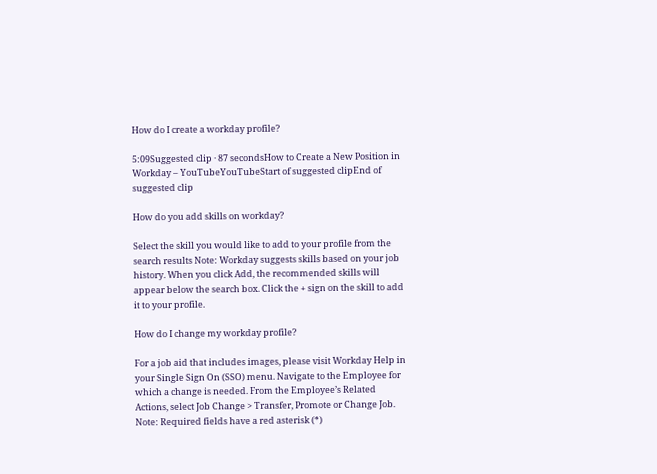How do I create a workday profile?

5:09Suggested clip · 87 secondsHow to Create a New Position in Workday – YouTubeYouTubeStart of suggested clipEnd of suggested clip

How do you add skills on workday?

Select the skill you would like to add to your profile from the search results Note: Workday suggests skills based on your job history. When you click Add, the recommended skills will appear below the search box. Click the + sign on the skill to add it to your profile.

How do I change my workday profile?

For a job aid that includes images, please visit Workday Help in your Single Sign On (SSO) menu. Navigate to the Employee for which a change is needed. From the Employee’s Related Actions, select Job Change > Transfer, Promote or Change Job. Note: Required fields have a red asterisk (*)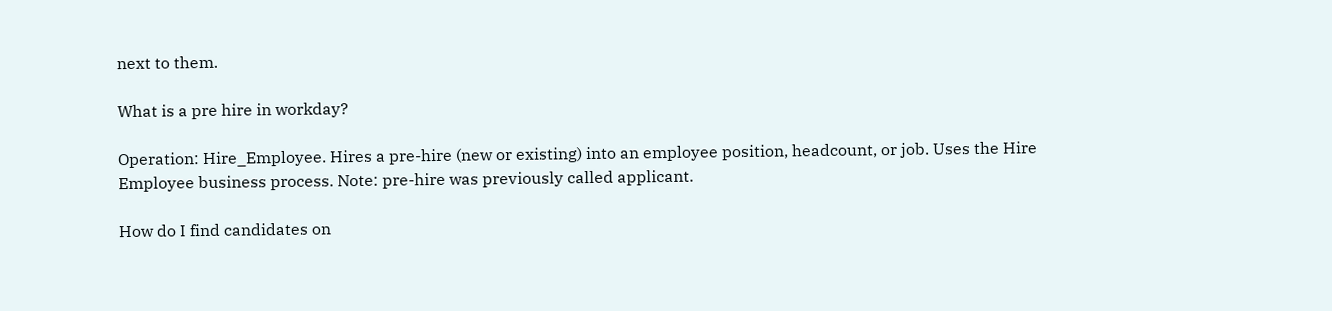next to them.

What is a pre hire in workday?

Operation: Hire_Employee. Hires a pre-hire (new or existing) into an employee position, headcount, or job. Uses the Hire Employee business process. Note: pre-hire was previously called applicant.

How do I find candidates on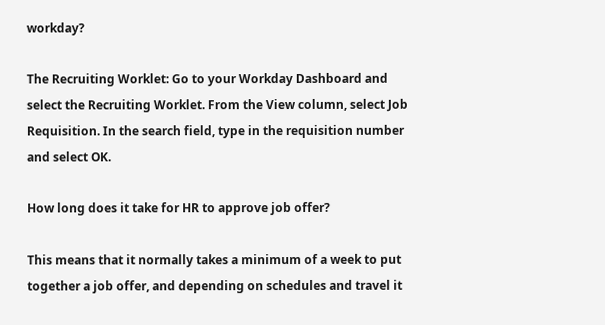workday?

The Recruiting Worklet: Go to your Workday Dashboard and select the Recruiting Worklet. From the View column, select Job Requisition. In the search field, type in the requisition number and select OK.

How long does it take for HR to approve job offer?

This means that it normally takes a minimum of a week to put together a job offer, and depending on schedules and travel it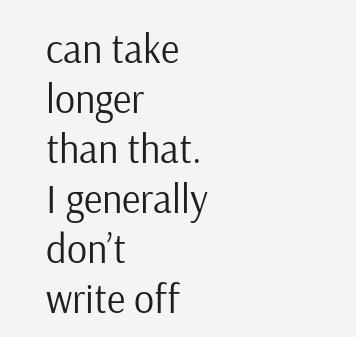can take longer than that. I generally don’t write off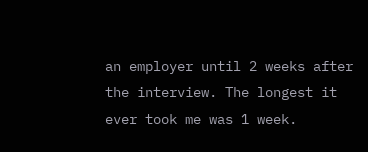an employer until 2 weeks after the interview. The longest it ever took me was 1 week.